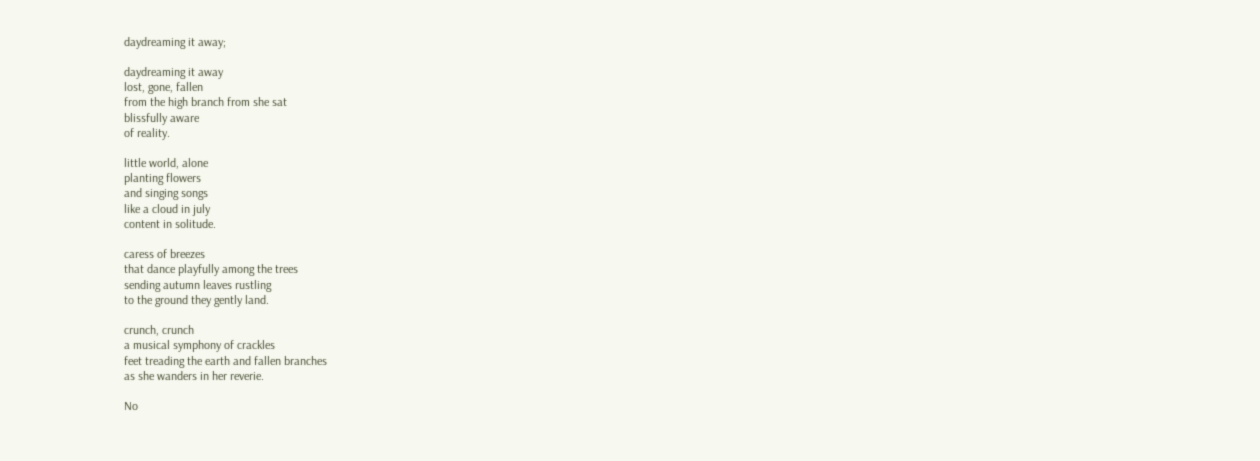daydreaming it away;

daydreaming it away
lost, gone, fallen
from the high branch from she sat
blissfully aware
of reality.

little world, alone
planting flowers
and singing songs
like a cloud in july
content in solitude.

caress of breezes
that dance playfully among the trees
sending autumn leaves rustling
to the ground they gently land.

crunch, crunch
a musical symphony of crackles
feet treading the earth and fallen branches
as she wanders in her reverie.

No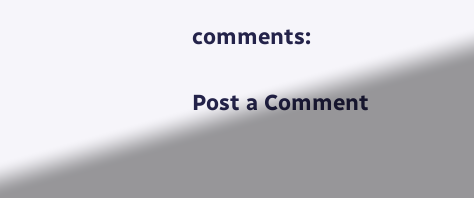comments:

Post a Comment